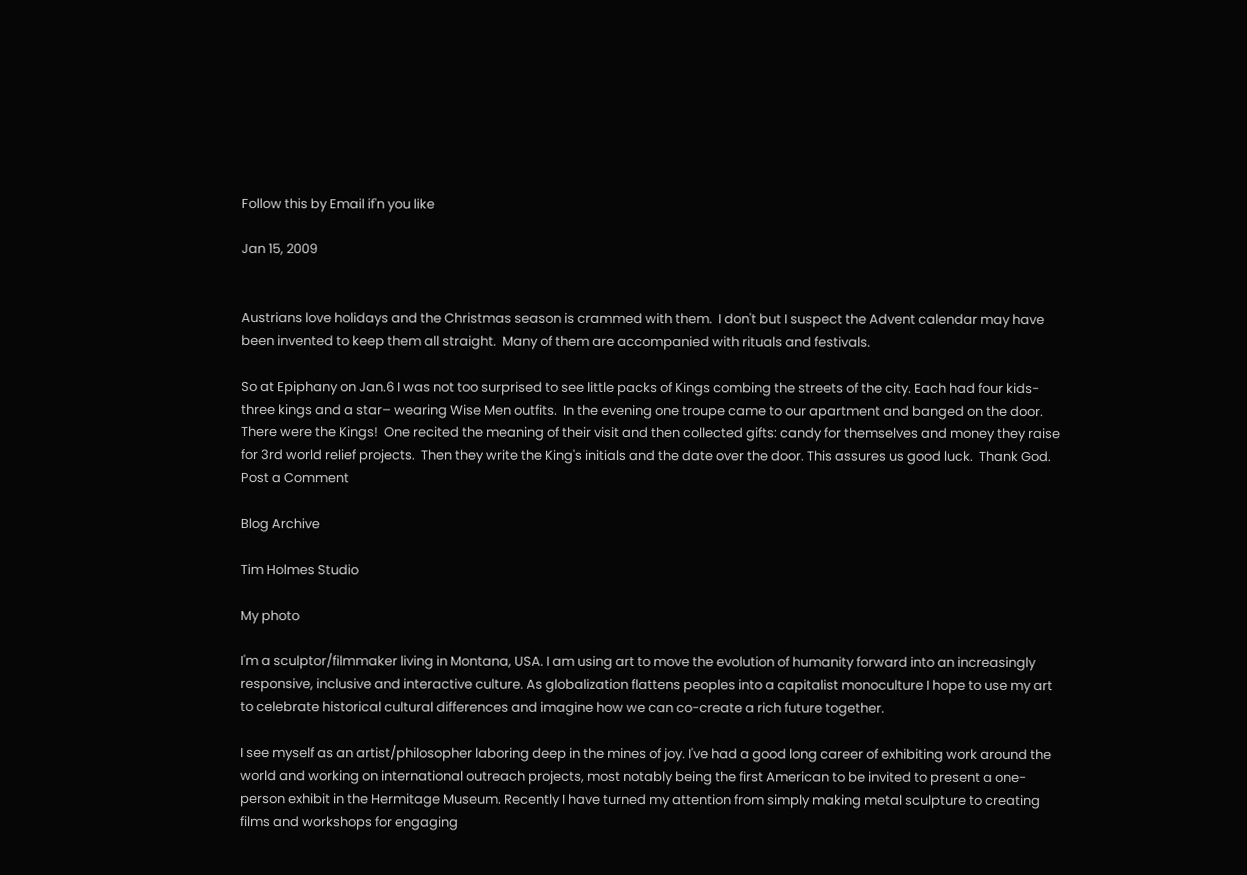Follow this by Email if'n you like

Jan 15, 2009


Austrians love holidays and the Christmas season is crammed with them.  I don't but I suspect the Advent calendar may have been invented to keep them all straight.  Many of them are accompanied with rituals and festivals.

So at Epiphany on Jan.6 I was not too surprised to see little packs of Kings combing the streets of the city. Each had four kids- three kings and a star– wearing Wise Men outfits.  In the evening one troupe came to our apartment and banged on the door.  There were the Kings!  One recited the meaning of their visit and then collected gifts: candy for themselves and money they raise for 3rd world relief projects.  Then they write the King's initials and the date over the door. This assures us good luck.  Thank God.
Post a Comment

Blog Archive

Tim Holmes Studio

My photo

I'm a sculptor/filmmaker living in Montana, USA. I am using art to move the evolution of humanity forward into an increasingly responsive, inclusive and interactive culture. As globalization flattens peoples into a capitalist monoculture I hope to use my art to celebrate historical cultural differences and imagine how we can co-create a rich future together.

I see myself as an artist/philosopher laboring deep in the mines of joy. I've had a good long career of exhibiting work around the world and working on international outreach projects, most notably being the first American to be invited to present a one-person exhibit in the Hermitage Museum. Recently I have turned my attention from simply making metal sculpture to creating films and workshops for engaging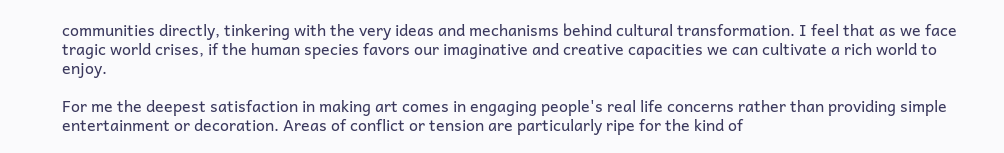communities directly, tinkering with the very ideas and mechanisms behind cultural transformation. I feel that as we face tragic world crises, if the human species favors our imaginative and creative capacities we can cultivate a rich world to enjoy.

For me the deepest satisfaction in making art comes in engaging people's real life concerns rather than providing simple entertainment or decoration. Areas of conflict or tension are particularly ripe for the kind of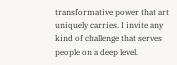transformative power that art uniquely carries. I invite any kind of challenge that serves people on a deep level.